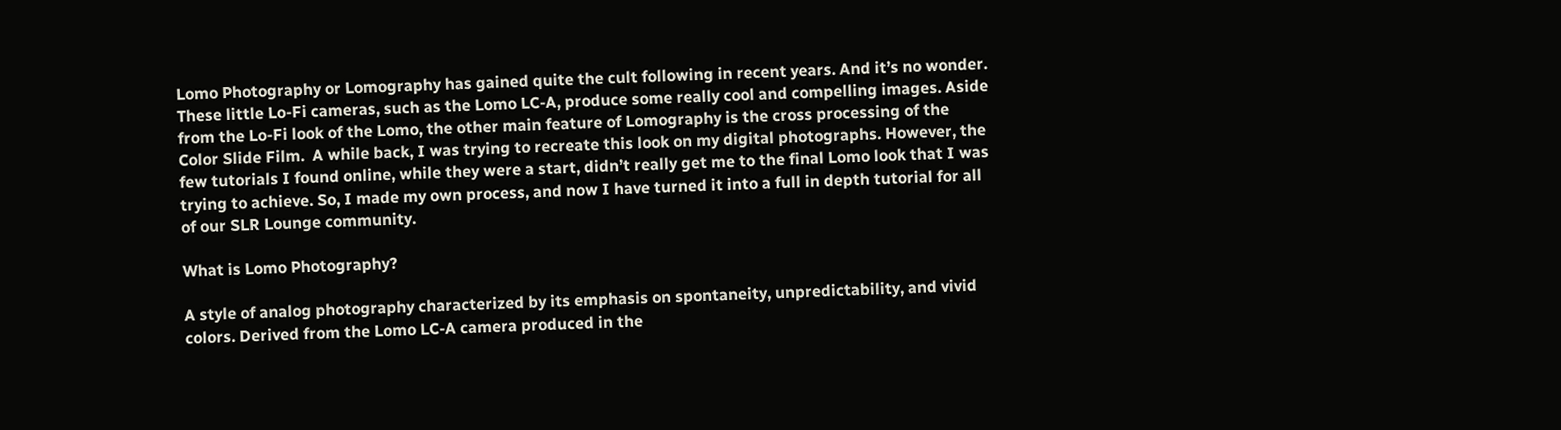Lomo Photography or Lomography has gained quite the cult following in recent years. And it’s no wonder. These little Lo-Fi cameras, such as the Lomo LC-A, produce some really cool and compelling images. Aside from the Lo-Fi look of the Lomo, the other main feature of Lomography is the cross processing of the Color Slide Film.  A while back, I was trying to recreate this look on my digital photographs. However, the few tutorials I found online, while they were a start, didn’t really get me to the final Lomo look that I was trying to achieve. So, I made my own process, and now I have turned it into a full in depth tutorial for all of our SLR Lounge community.

What is Lomo Photography?

A style of analog photography characterized by its emphasis on spontaneity, unpredictability, and vivid colors. Derived from the Lomo LC-A camera produced in the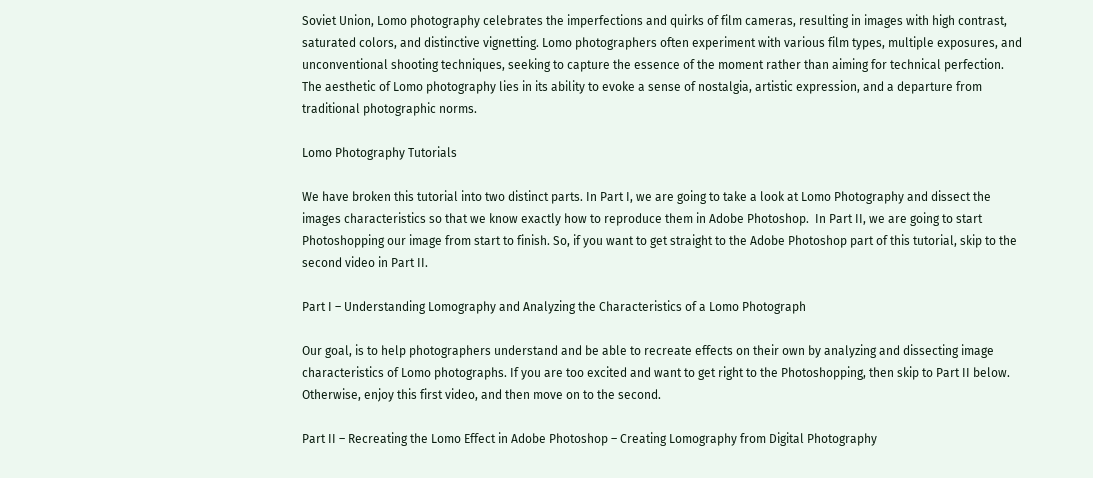Soviet Union, Lomo photography celebrates the imperfections and quirks of film cameras, resulting in images with high contrast, saturated colors, and distinctive vignetting. Lomo photographers often experiment with various film types, multiple exposures, and unconventional shooting techniques, seeking to capture the essence of the moment rather than aiming for technical perfection. The aesthetic of Lomo photography lies in its ability to evoke a sense of nostalgia, artistic expression, and a departure from traditional photographic norms.

Lomo Photography Tutorials

We have broken this tutorial into two distinct parts. In Part I, we are going to take a look at Lomo Photography and dissect the images characteristics so that we know exactly how to reproduce them in Adobe Photoshop.  In Part II, we are going to start Photoshopping our image from start to finish. So, if you want to get straight to the Adobe Photoshop part of this tutorial, skip to the second video in Part II.

Part I – Understanding Lomography and Analyzing the Characteristics of a Lomo Photograph

Our goal, is to help photographers understand and be able to recreate effects on their own by analyzing and dissecting image characteristics of Lomo photographs. If you are too excited and want to get right to the Photoshopping, then skip to Part II below. Otherwise, enjoy this first video, and then move on to the second.

Part II – Recreating the Lomo Effect in Adobe Photoshop – Creating Lomography from Digital Photography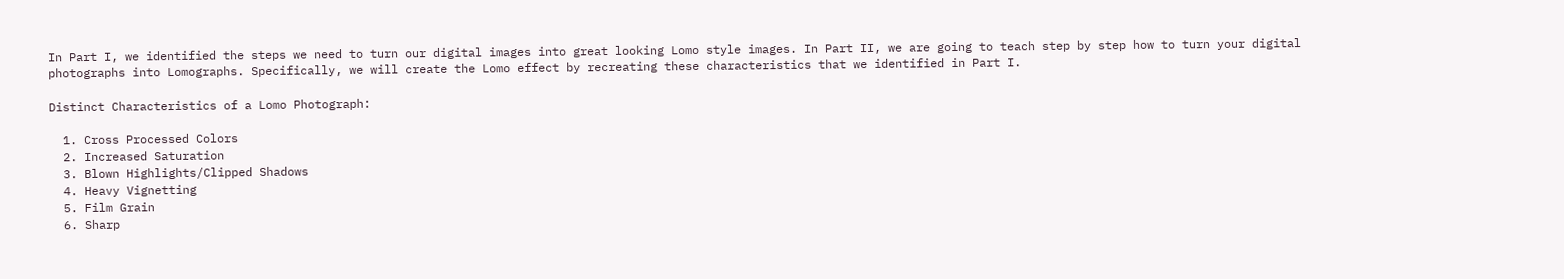In Part I, we identified the steps we need to turn our digital images into great looking Lomo style images. In Part II, we are going to teach step by step how to turn your digital photographs into Lomographs. Specifically, we will create the Lomo effect by recreating these characteristics that we identified in Part I.

Distinct Characteristics of a Lomo Photograph:

  1. Cross Processed Colors
  2. Increased Saturation
  3. Blown Highlights/Clipped Shadows
  4. Heavy Vignetting
  5. Film Grain
  6. Sharp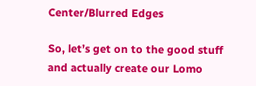Center/Blurred Edges

So, let’s get on to the good stuff and actually create our Lomo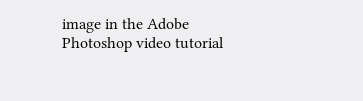image in the Adobe Photoshop video tutorial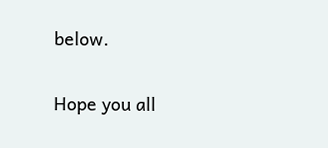below.

Hope you all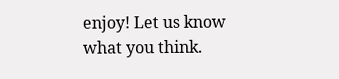enjoy! Let us know what you think.